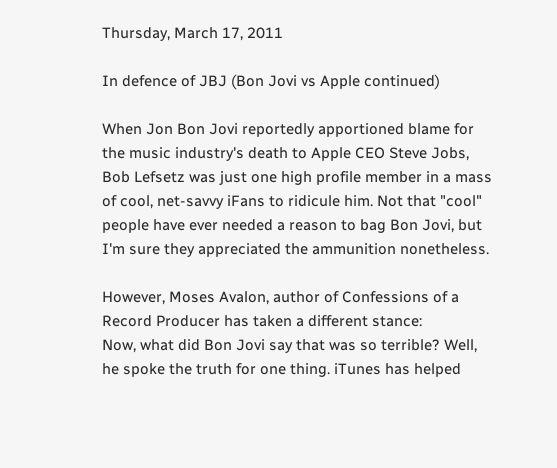Thursday, March 17, 2011

In defence of JBJ (Bon Jovi vs Apple continued)

When Jon Bon Jovi reportedly apportioned blame for the music industry's death to Apple CEO Steve Jobs, Bob Lefsetz was just one high profile member in a mass of cool, net-savvy iFans to ridicule him. Not that "cool" people have ever needed a reason to bag Bon Jovi, but I'm sure they appreciated the ammunition nonetheless.

However, Moses Avalon, author of Confessions of a Record Producer has taken a different stance:
Now, what did Bon Jovi say that was so terrible? Well, he spoke the truth for one thing. iTunes has helped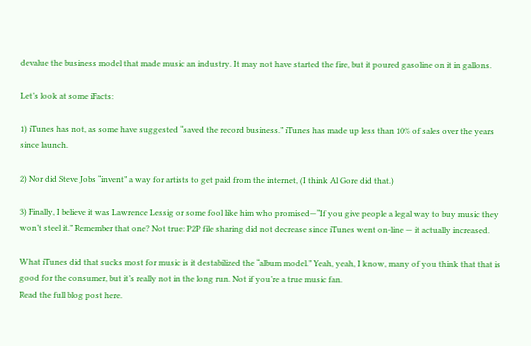devalue the business model that made music an industry. It may not have started the fire, but it poured gasoline on it in gallons.

Let’s look at some iFacts:

1) iTunes has not, as some have suggested “saved the record business.” iTunes has made up less than 10% of sales over the years since launch.

2) Nor did Steve Jobs “invent” a way for artists to get paid from the internet, (I think Al Gore did that.)

3) Finally, I believe it was Lawrence Lessig or some fool like him who promised—“If you give people a legal way to buy music they won’t steel it.” Remember that one? Not true: P2P file sharing did not decrease since iTunes went on-line — it actually increased.

What iTunes did that sucks most for music is it destabilized the “album model.” Yeah, yeah, I know, many of you think that that is good for the consumer, but it’s really not in the long run. Not if you’re a true music fan.
Read the full blog post here.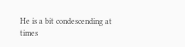He is a bit condescending at times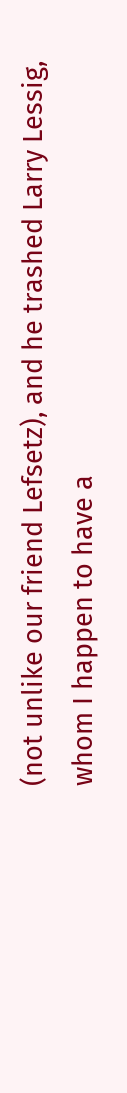(not unlike our friend Lefsetz), and he trashed Larry Lessig, whom I happen to have a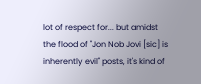lot of respect for... but amidst the flood of "Jon Nob Jovi [sic] is inherently evil" posts, it's kind of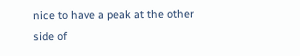nice to have a peak at the other side of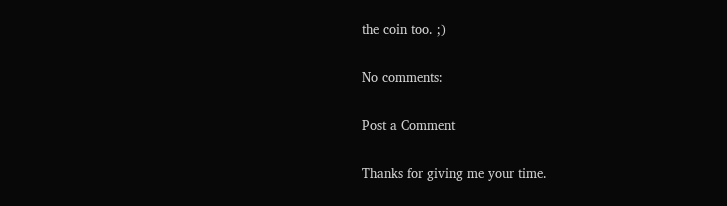the coin too. ;)

No comments:

Post a Comment

Thanks for giving me your time.